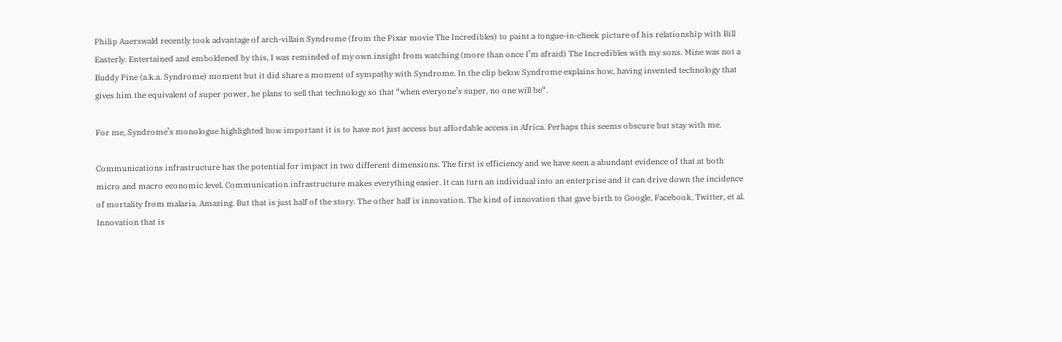Philip Auerswald recently took advantage of arch-villain Syndrome (from the Pixar movie The Incredibles) to paint a tongue-in-cheek picture of his relationship with Bill Easterly. Entertained and emboldened by this, I was reminded of my own insight from watching (more than once I’m afraid) The Incredibles with my sons. Mine was not a Buddy Pine (a.k.a. Syndrome) moment but it did share a moment of sympathy with Syndrome. In the clip below Syndrome explains how, having invented technology that gives him the equivalent of super power, he plans to sell that technology so that “when everyone’s super, no one will be“.

For me, Syndrome’s monologue highlighted how important it is to have not just access but affordable access in Africa. Perhaps this seems obscure but stay with me.

Communications infrastructure has the potential for impact in two different dimensions. The first is efficiency and we have seen a abundant evidence of that at both micro and macro economic level. Communication infrastructure makes everything easier. It can turn an individual into an enterprise and it can drive down the incidence of mortality from malaria. Amazing. But that is just half of the story. The other half is innovation. The kind of innovation that gave birth to Google, Facebook, Twitter, et al. Innovation that is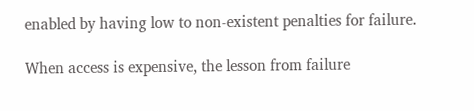enabled by having low to non-existent penalties for failure.

When access is expensive, the lesson from failure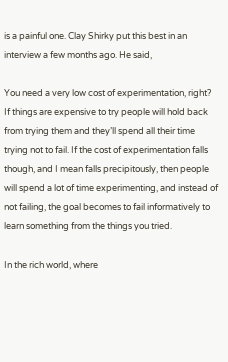is a painful one. Clay Shirky put this best in an interview a few months ago. He said,

You need a very low cost of experimentation, right? If things are expensive to try people will hold back from trying them and they’ll spend all their time trying not to fail. If the cost of experimentation falls though, and I mean falls precipitously, then people will spend a lot of time experimenting, and instead of not failing, the goal becomes to fail informatively to learn something from the things you tried.

In the rich world, where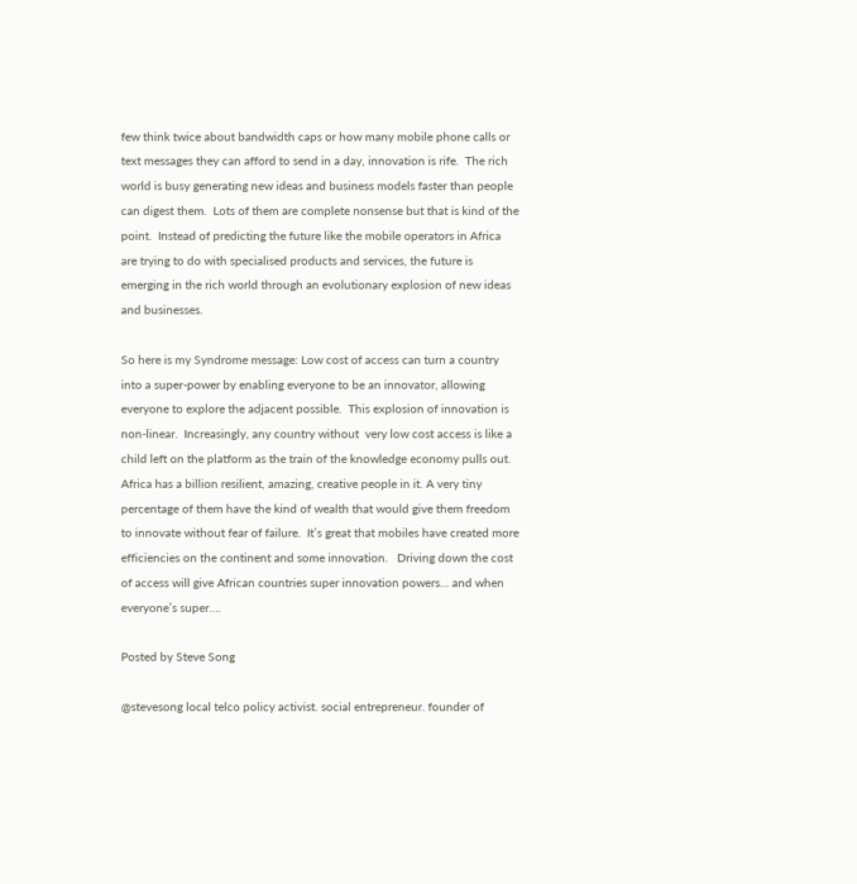few think twice about bandwidth caps or how many mobile phone calls or text messages they can afford to send in a day, innovation is rife.  The rich world is busy generating new ideas and business models faster than people can digest them.  Lots of them are complete nonsense but that is kind of the point.  Instead of predicting the future like the mobile operators in Africa are trying to do with specialised products and services, the future is emerging in the rich world through an evolutionary explosion of new ideas and businesses.

So here is my Syndrome message: Low cost of access can turn a country into a super-power by enabling everyone to be an innovator, allowing everyone to explore the adjacent possible.  This explosion of innovation is non-linear.  Increasingly, any country without  very low cost access is like a child left on the platform as the train of the knowledge economy pulls out.  Africa has a billion resilient, amazing, creative people in it. A very tiny percentage of them have the kind of wealth that would give them freedom to innovate without fear of failure.  It’s great that mobiles have created more efficiencies on the continent and some innovation.   Driving down the cost of access will give African countries super innovation powers… and when everyone’s super….

Posted by Steve Song

@stevesong local telco policy activist. social entrepreneur. founder of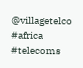@villagetelco #africa #telecoms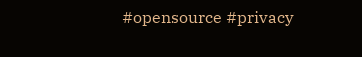#opensource #privacy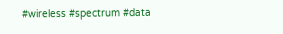#wireless #spectrum #data